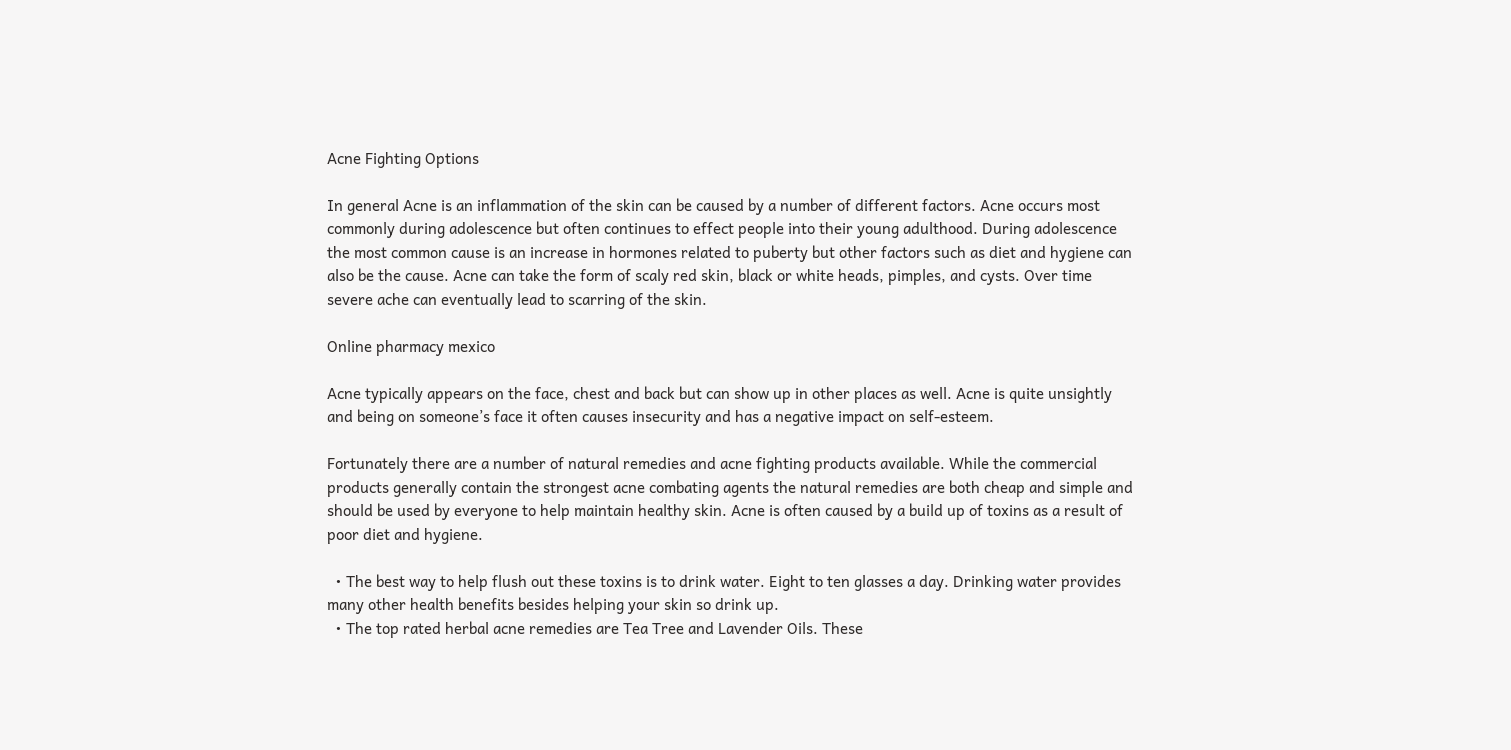Acne Fighting Options

In general Acne is an inflammation of the skin can be caused by a number of different factors. Acne occurs most commonly during adolescence but often continues to effect people into their young adulthood. During adolescence the most common cause is an increase in hormones related to puberty but other factors such as diet and hygiene can also be the cause. Acne can take the form of scaly red skin, black or white heads, pimples, and cysts. Over time severe ache can eventually lead to scarring of the skin.

Online pharmacy mexico

Acne typically appears on the face, chest and back but can show up in other places as well. Acne is quite unsightly and being on someone’s face it often causes insecurity and has a negative impact on self-esteem.

Fortunately there are a number of natural remedies and acne fighting products available. While the commercial products generally contain the strongest acne combating agents the natural remedies are both cheap and simple and should be used by everyone to help maintain healthy skin. Acne is often caused by a build up of toxins as a result of poor diet and hygiene.

  • The best way to help flush out these toxins is to drink water. Eight to ten glasses a day. Drinking water provides many other health benefits besides helping your skin so drink up.
  • The top rated herbal acne remedies are Tea Tree and Lavender Oils. These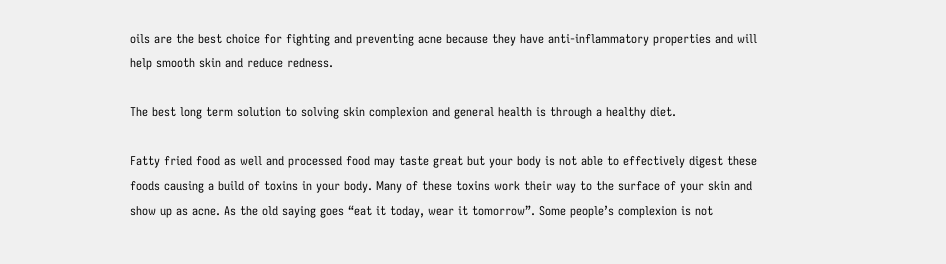oils are the best choice for fighting and preventing acne because they have anti-inflammatory properties and will help smooth skin and reduce redness.

The best long term solution to solving skin complexion and general health is through a healthy diet.

Fatty fried food as well and processed food may taste great but your body is not able to effectively digest these foods causing a build of toxins in your body. Many of these toxins work their way to the surface of your skin and show up as acne. As the old saying goes “eat it today, wear it tomorrow”. Some people’s complexion is not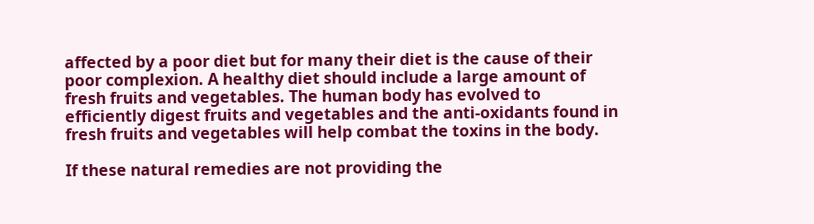affected by a poor diet but for many their diet is the cause of their poor complexion. A healthy diet should include a large amount of fresh fruits and vegetables. The human body has evolved to efficiently digest fruits and vegetables and the anti-oxidants found in fresh fruits and vegetables will help combat the toxins in the body.

If these natural remedies are not providing the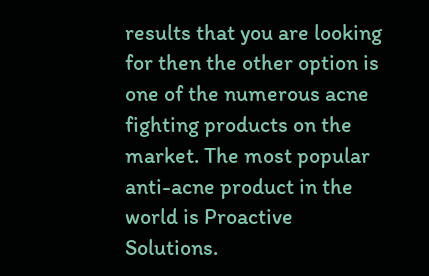results that you are looking for then the other option is one of the numerous acne fighting products on the market. The most popular anti-acne product in the world is Proactive Solutions.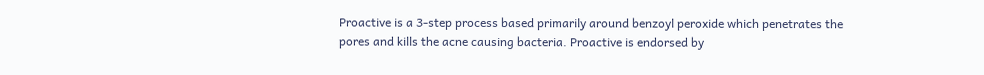Proactive is a 3-step process based primarily around benzoyl peroxide which penetrates the pores and kills the acne causing bacteria. Proactive is endorsed by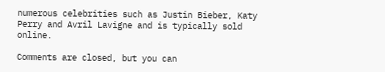numerous celebrities such as Justin Bieber, Katy Perry and Avril Lavigne and is typically sold online.

Comments are closed, but you can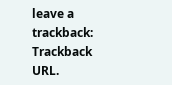leave a trackback: Trackback URL.